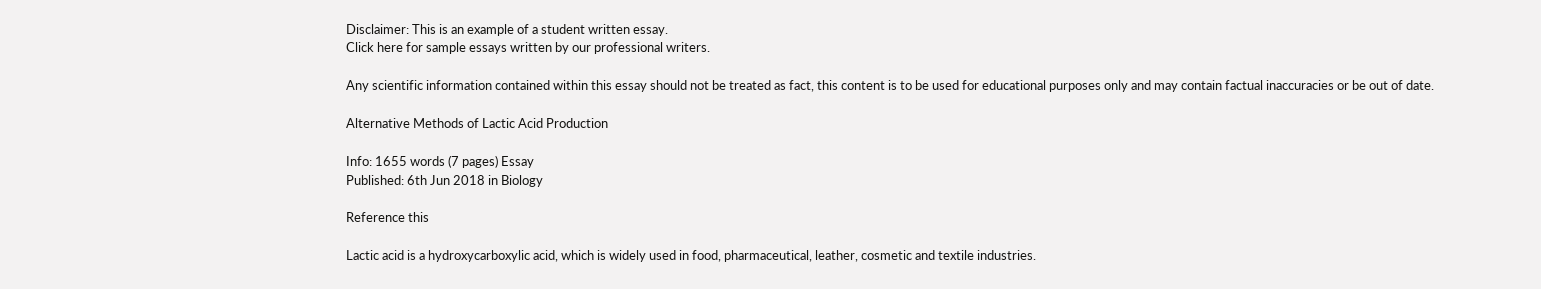Disclaimer: This is an example of a student written essay.
Click here for sample essays written by our professional writers.

Any scientific information contained within this essay should not be treated as fact, this content is to be used for educational purposes only and may contain factual inaccuracies or be out of date.

Alternative Methods of Lactic Acid Production

Info: 1655 words (7 pages) Essay
Published: 6th Jun 2018 in Biology

Reference this

Lactic acid is a hydroxycarboxylic acid, which is widely used in food, pharmaceutical, leather, cosmetic and textile industries.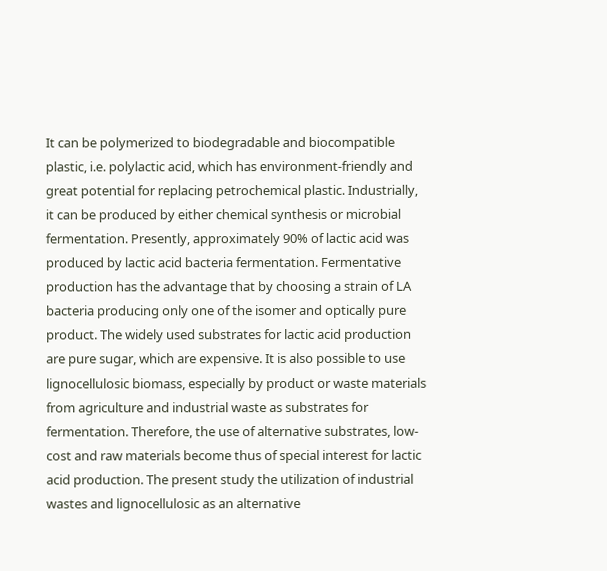It can be polymerized to biodegradable and biocompatible plastic, i.e. polylactic acid, which has environment-friendly and great potential for replacing petrochemical plastic. Industrially, it can be produced by either chemical synthesis or microbial fermentation. Presently, approximately 90% of lactic acid was produced by lactic acid bacteria fermentation. Fermentative production has the advantage that by choosing a strain of LA bacteria producing only one of the isomer and optically pure product. The widely used substrates for lactic acid production are pure sugar, which are expensive. It is also possible to use lignocellulosic biomass, especially by product or waste materials from agriculture and industrial waste as substrates for fermentation. Therefore, the use of alternative substrates, low-cost and raw materials become thus of special interest for lactic acid production. The present study the utilization of industrial wastes and lignocellulosic as an alternative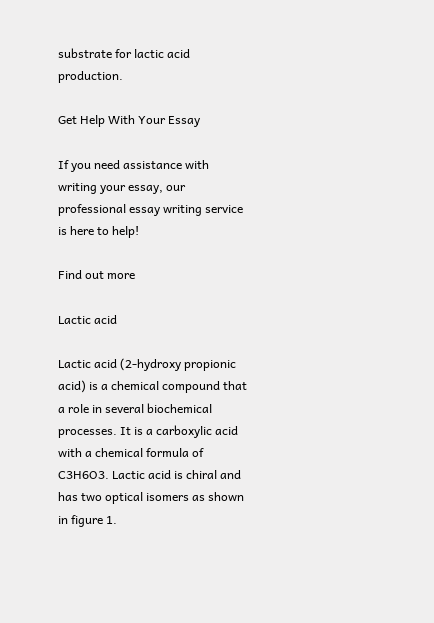substrate for lactic acid production.

Get Help With Your Essay

If you need assistance with writing your essay, our professional essay writing service is here to help!

Find out more

Lactic acid

Lactic acid (2-hydroxy propionic acid) is a chemical compound that a role in several biochemical processes. It is a carboxylic acid with a chemical formula of C3H6O3. Lactic acid is chiral and has two optical isomers as shown in figure 1.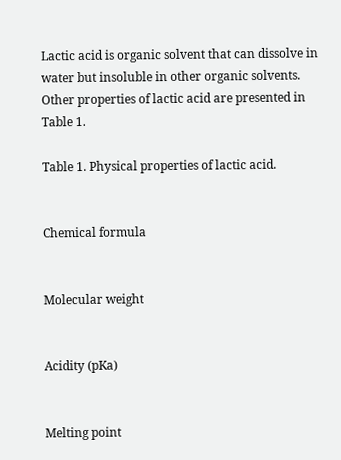Lactic acid is organic solvent that can dissolve in water but insoluble in other organic solvents. Other properties of lactic acid are presented in Table 1.

Table 1. Physical properties of lactic acid.


Chemical formula


Molecular weight


Acidity (pKa)


Melting point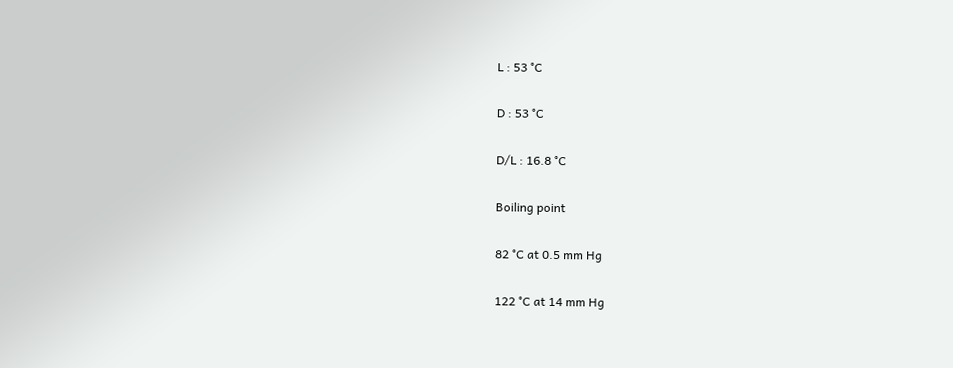L : 53 °C

D : 53 °C

D/L : 16.8 °C

Boiling point

82 °C at 0.5 mm Hg

122 °C at 14 mm Hg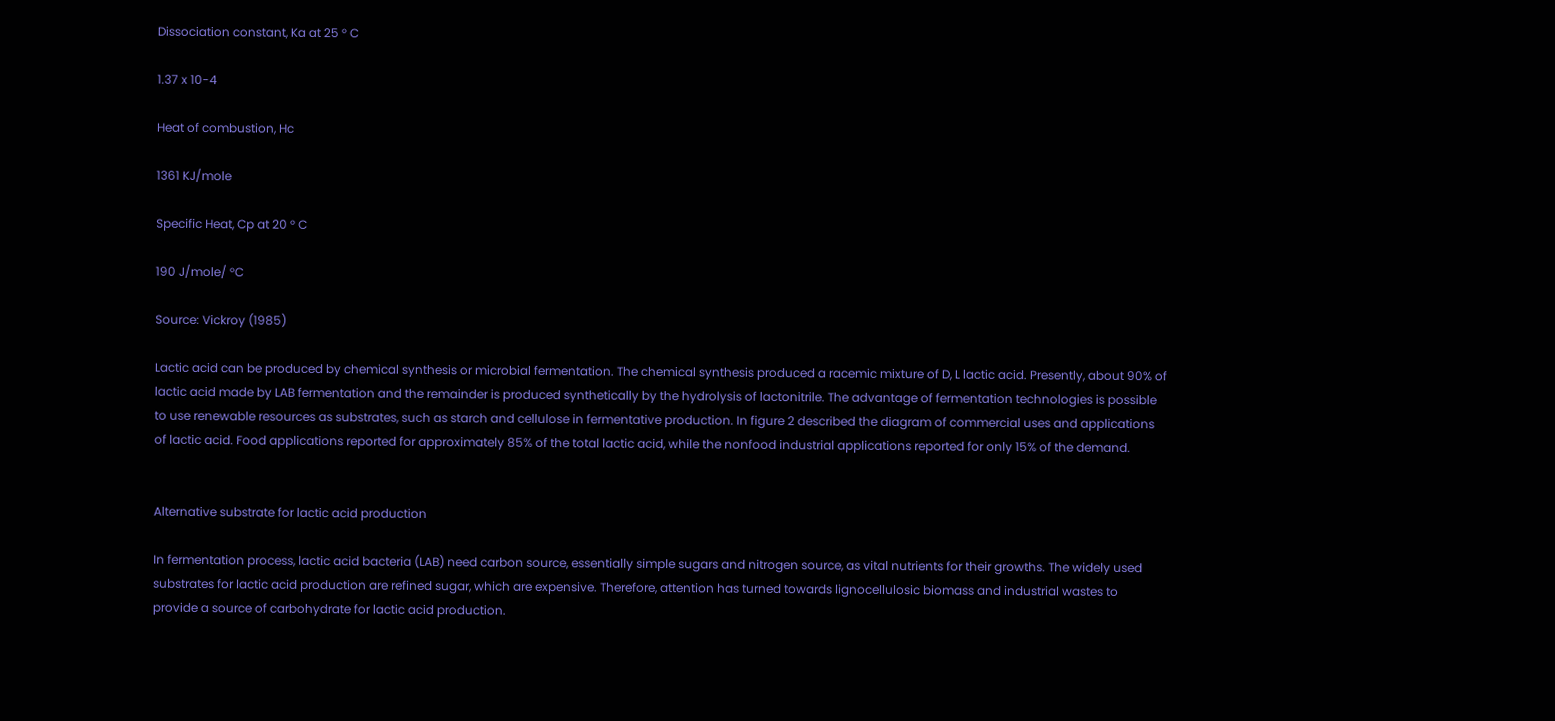Dissociation constant, Ka at 25 ° C

1.37 x 10-4

Heat of combustion, Hc

1361 KJ/mole

Specific Heat, Cp at 20 ° C

190 J/mole/ °C

Source: Vickroy (1985)

Lactic acid can be produced by chemical synthesis or microbial fermentation. The chemical synthesis produced a racemic mixture of D, L lactic acid. Presently, about 90% of lactic acid made by LAB fermentation and the remainder is produced synthetically by the hydrolysis of lactonitrile. The advantage of fermentation technologies is possible to use renewable resources as substrates, such as starch and cellulose in fermentative production. In figure 2 described the diagram of commercial uses and applications of lactic acid. Food applications reported for approximately 85% of the total lactic acid, while the nonfood industrial applications reported for only 15% of the demand.


Alternative substrate for lactic acid production

In fermentation process, lactic acid bacteria (LAB) need carbon source, essentially simple sugars and nitrogen source, as vital nutrients for their growths. The widely used substrates for lactic acid production are refined sugar, which are expensive. Therefore, attention has turned towards lignocellulosic biomass and industrial wastes to provide a source of carbohydrate for lactic acid production.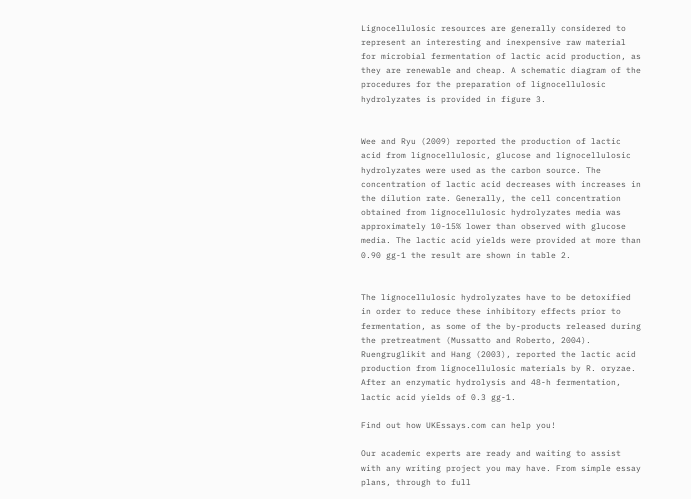Lignocellulosic resources are generally considered to represent an interesting and inexpensive raw material for microbial fermentation of lactic acid production, as they are renewable and cheap. A schematic diagram of the procedures for the preparation of lignocellulosic hydrolyzates is provided in figure 3.


Wee and Ryu (2009) reported the production of lactic acid from lignocellulosic, glucose and lignocellulosic hydrolyzates were used as the carbon source. The concentration of lactic acid decreases with increases in the dilution rate. Generally, the cell concentration obtained from lignocellulosic hydrolyzates media was approximately 10-15% lower than observed with glucose media. The lactic acid yields were provided at more than 0.90 gg-1 the result are shown in table 2.


The lignocellulosic hydrolyzates have to be detoxified in order to reduce these inhibitory effects prior to fermentation, as some of the by-products released during the pretreatment (Mussatto and Roberto, 2004). Ruengruglikit and Hang (2003), reported the lactic acid production from lignocellulosic materials by R. oryzae. After an enzymatic hydrolysis and 48-h fermentation, lactic acid yields of 0.3 gg-1.

Find out how UKEssays.com can help you!

Our academic experts are ready and waiting to assist with any writing project you may have. From simple essay plans, through to full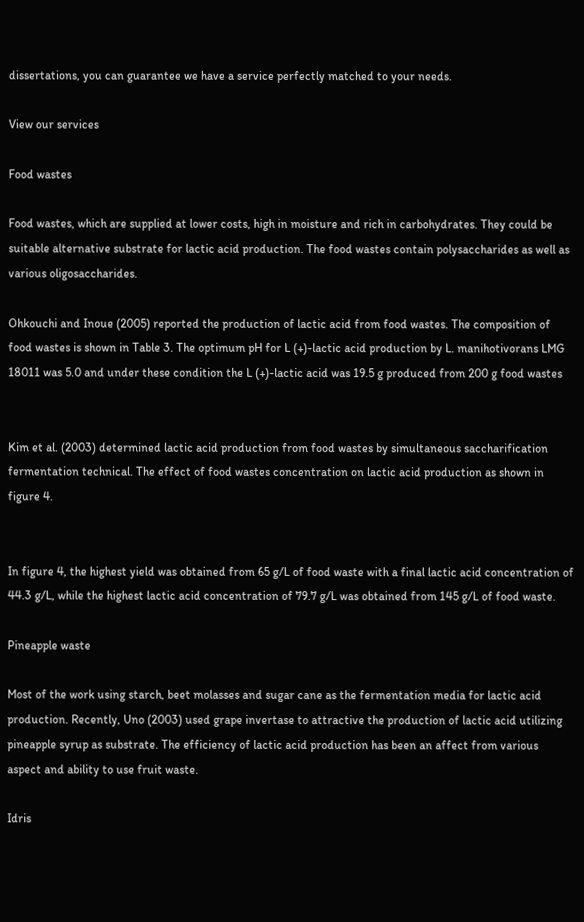dissertations, you can guarantee we have a service perfectly matched to your needs.

View our services

Food wastes

Food wastes, which are supplied at lower costs, high in moisture and rich in carbohydrates. They could be suitable alternative substrate for lactic acid production. The food wastes contain polysaccharides as well as various oligosaccharides.

Ohkouchi and Inoue (2005) reported the production of lactic acid from food wastes. The composition of food wastes is shown in Table 3. The optimum pH for L (+)-lactic acid production by L. manihotivorans LMG 18011 was 5.0 and under these condition the L (+)-lactic acid was 19.5 g produced from 200 g food wastes


Kim et al. (2003) determined lactic acid production from food wastes by simultaneous saccharification fermentation technical. The effect of food wastes concentration on lactic acid production as shown in figure 4.


In figure 4, the highest yield was obtained from 65 g/L of food waste with a final lactic acid concentration of 44.3 g/L, while the highest lactic acid concentration of 79.7 g/L was obtained from 145 g/L of food waste.

Pineapple waste

Most of the work using starch, beet molasses and sugar cane as the fermentation media for lactic acid production. Recently, Uno (2003) used grape invertase to attractive the production of lactic acid utilizing pineapple syrup as substrate. The efficiency of lactic acid production has been an affect from various aspect and ability to use fruit waste.

Idris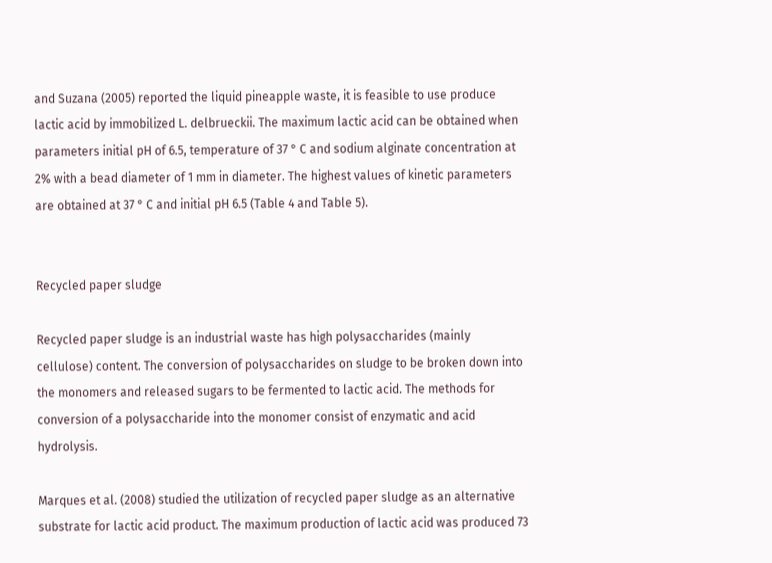and Suzana (2005) reported the liquid pineapple waste, it is feasible to use produce lactic acid by immobilized L. delbrueckii. The maximum lactic acid can be obtained when parameters initial pH of 6.5, temperature of 37 ° C and sodium alginate concentration at 2% with a bead diameter of 1 mm in diameter. The highest values of kinetic parameters are obtained at 37 ° C and initial pH 6.5 (Table 4 and Table 5).


Recycled paper sludge

Recycled paper sludge is an industrial waste has high polysaccharides (mainly cellulose) content. The conversion of polysaccharides on sludge to be broken down into the monomers and released sugars to be fermented to lactic acid. The methods for conversion of a polysaccharide into the monomer consist of enzymatic and acid hydrolysis.

Marques et al. (2008) studied the utilization of recycled paper sludge as an alternative substrate for lactic acid product. The maximum production of lactic acid was produced 73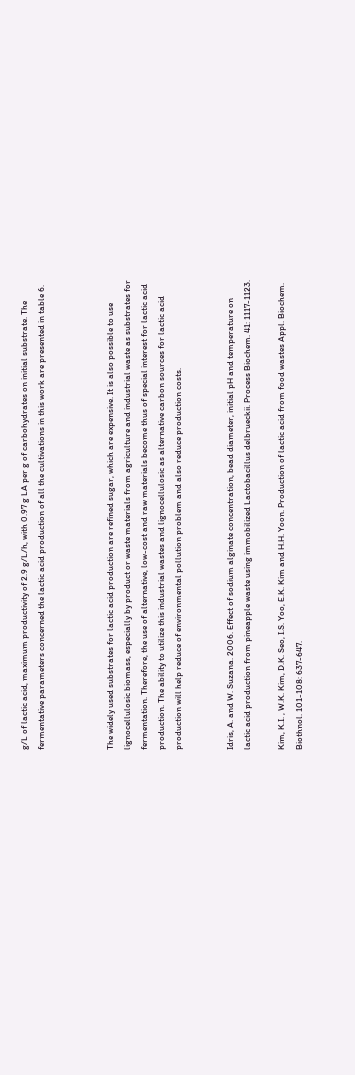g/L of lactic acid, maximum productivity of 2.9 g/L/h, with 0.97 g LA per g of carbohydrates on initial substrate. The fermentative parameters concerned the lactic acid production of all the cultivations in this work are presented in table 6.



The widely used substrates for lactic acid production are refined sugar, which are expensive. It is also possible to use lignocellulosic biomass, especially by product or waste materials from agriculture and industrial waste as substrates for fermentation. Therefore, the use of alternative, low-cost and raw materials become thus of special interest for lactic acid production. The ability to utilize this industrial wastes and lignocellulosic as alternative carbon sources for lactic acid production will help reduce of environmental pollution problem and also reduce production costs.


Idris, A. and W. Suzana. 2006. Effect of sodium alginate concentration, bead diameter, initial pH and temperature on lactic acid production from pineapple waste using immobilized Lactobacillus delbrueckii. Process Biochem. 41: 1117-1123.

Kim, K.I. , W.K. Kim, D.K. Seo, I.S. Yoo, E.K. Kim and H.H. Yoon. Production of lactic acid from food wastes Appl. Biochem. Biothnol. 101-108: 637-647.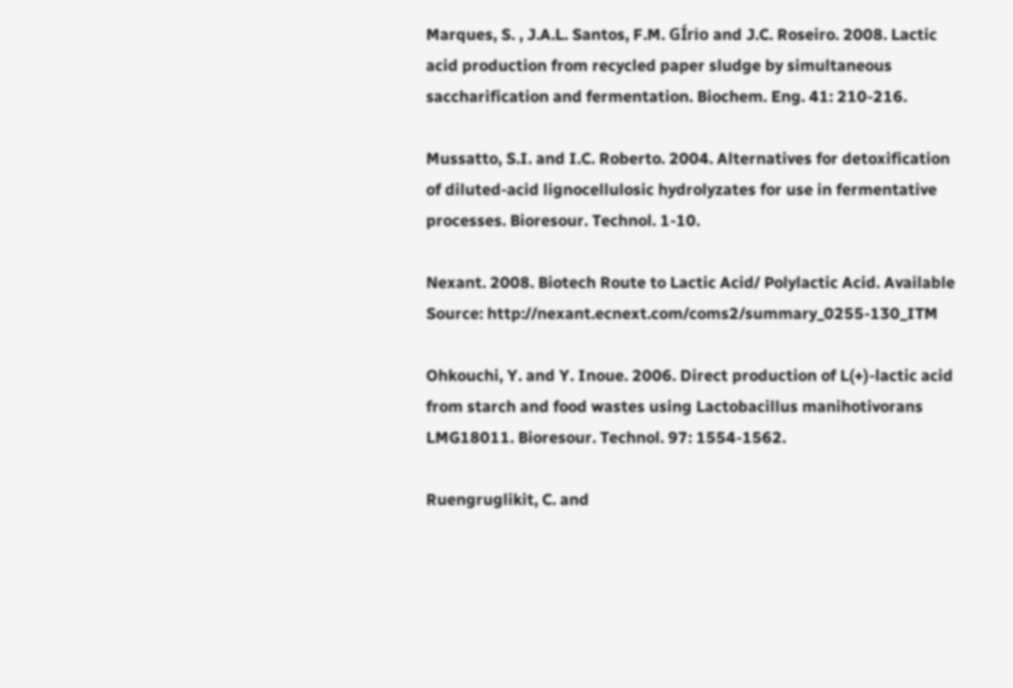Marques, S. , J.A.L. Santos, F.M. GÍrio and J.C. Roseiro. 2008. Lactic acid production from recycled paper sludge by simultaneous saccharification and fermentation. Biochem. Eng. 41: 210-216.

Mussatto, S.I. and I.C. Roberto. 2004. Alternatives for detoxification of diluted-acid lignocellulosic hydrolyzates for use in fermentative processes. Bioresour. Technol. 1-10.

Nexant. 2008. Biotech Route to Lactic Acid/ Polylactic Acid. Available Source: http://nexant.ecnext.com/coms2/summary_0255-130_ITM

Ohkouchi, Y. and Y. Inoue. 2006. Direct production of L(+)-lactic acid from starch and food wastes using Lactobacillus manihotivorans LMG18011. Bioresour. Technol. 97: 1554-1562.

Ruengruglikit, C. and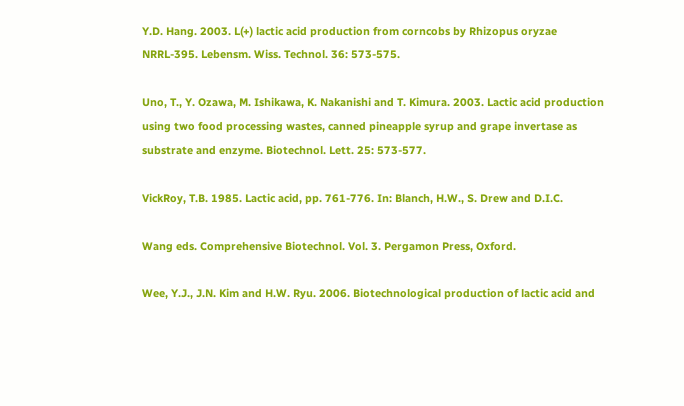Y.D. Hang. 2003. L(+) lactic acid production from corncobs by Rhizopus oryzae NRRL-395. Lebensm. Wiss. Technol. 36: 573-575.

Uno, T., Y. Ozawa, M. Ishikawa, K. Nakanishi and T. Kimura. 2003. Lactic acid production using two food processing wastes, canned pineapple syrup and grape invertase as substrate and enzyme. Biotechnol. Lett. 25: 573-577.

VickRoy, T.B. 1985. Lactic acid, pp. 761-776. In: Blanch, H.W., S. Drew and D.I.C.

Wang eds. Comprehensive Biotechnol. Vol. 3. Pergamon Press, Oxford.

Wee, Y.J., J.N. Kim and H.W. Ryu. 2006. Biotechnological production of lactic acid and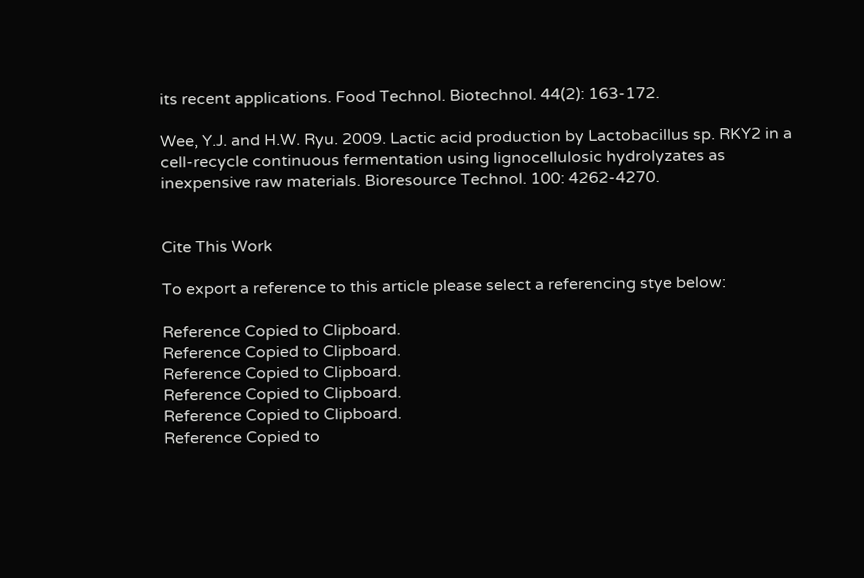its recent applications. Food Technol. Biotechnol. 44(2): 163-172.

Wee, Y.J. and H.W. Ryu. 2009. Lactic acid production by Lactobacillus sp. RKY2 in a cell-recycle continuous fermentation using lignocellulosic hydrolyzates as inexpensive raw materials. Bioresource Technol. 100: 4262-4270.


Cite This Work

To export a reference to this article please select a referencing stye below:

Reference Copied to Clipboard.
Reference Copied to Clipboard.
Reference Copied to Clipboard.
Reference Copied to Clipboard.
Reference Copied to Clipboard.
Reference Copied to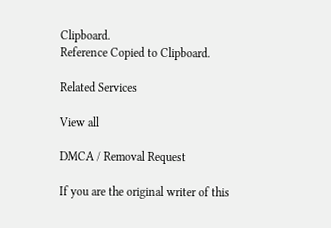Clipboard.
Reference Copied to Clipboard.

Related Services

View all

DMCA / Removal Request

If you are the original writer of this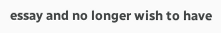essay and no longer wish to have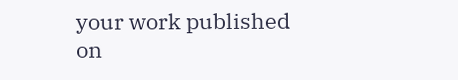your work published on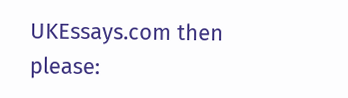UKEssays.com then please: